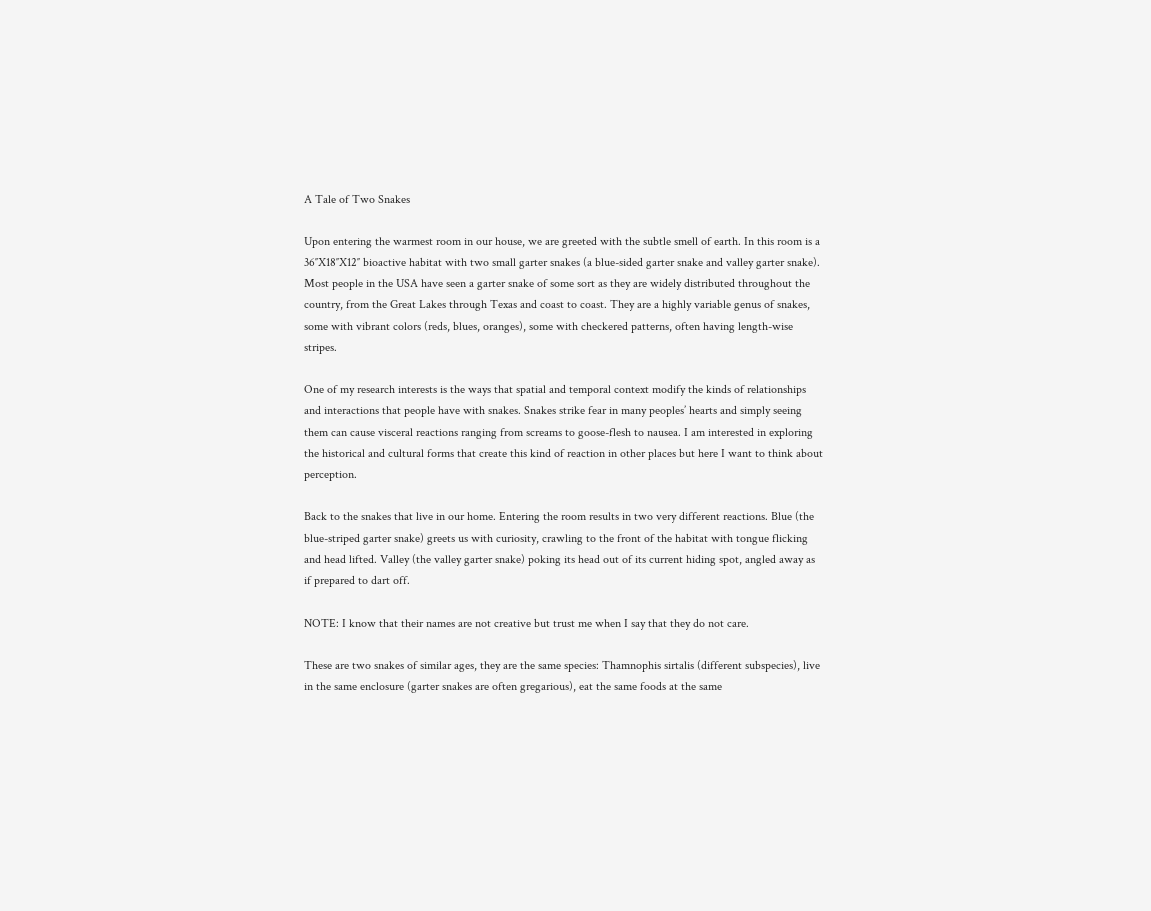A Tale of Two Snakes

Upon entering the warmest room in our house, we are greeted with the subtle smell of earth. In this room is a 36″X18″X12″ bioactive habitat with two small garter snakes (a blue-sided garter snake and valley garter snake). Most people in the USA have seen a garter snake of some sort as they are widely distributed throughout the country, from the Great Lakes through Texas and coast to coast. They are a highly variable genus of snakes, some with vibrant colors (reds, blues, oranges), some with checkered patterns, often having length-wise stripes.

One of my research interests is the ways that spatial and temporal context modify the kinds of relationships and interactions that people have with snakes. Snakes strike fear in many peoples’ hearts and simply seeing them can cause visceral reactions ranging from screams to goose-flesh to nausea. I am interested in exploring the historical and cultural forms that create this kind of reaction in other places but here I want to think about perception.

Back to the snakes that live in our home. Entering the room results in two very different reactions. Blue (the blue-striped garter snake) greets us with curiosity, crawling to the front of the habitat with tongue flicking and head lifted. Valley (the valley garter snake) poking its head out of its current hiding spot, angled away as if prepared to dart off.

NOTE: I know that their names are not creative but trust me when I say that they do not care.

These are two snakes of similar ages, they are the same species: Thamnophis sirtalis (different subspecies), live in the same enclosure (garter snakes are often gregarious), eat the same foods at the same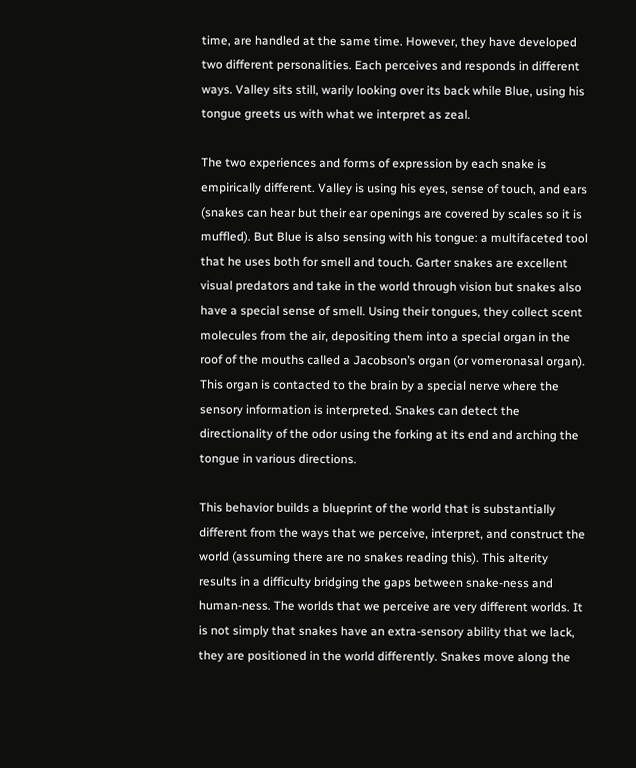time, are handled at the same time. However, they have developed two different personalities. Each perceives and responds in different ways. Valley sits still, warily looking over its back while Blue, using his tongue greets us with what we interpret as zeal.

The two experiences and forms of expression by each snake is empirically different. Valley is using his eyes, sense of touch, and ears (snakes can hear but their ear openings are covered by scales so it is muffled). But Blue is also sensing with his tongue: a multifaceted tool that he uses both for smell and touch. Garter snakes are excellent visual predators and take in the world through vision but snakes also have a special sense of smell. Using their tongues, they collect scent molecules from the air, depositing them into a special organ in the roof of the mouths called a Jacobson’s organ (or vomeronasal organ). This organ is contacted to the brain by a special nerve where the sensory information is interpreted. Snakes can detect the directionality of the odor using the forking at its end and arching the tongue in various directions.

This behavior builds a blueprint of the world that is substantially different from the ways that we perceive, interpret, and construct the world (assuming there are no snakes reading this). This alterity results in a difficulty bridging the gaps between snake-ness and human-ness. The worlds that we perceive are very different worlds. It is not simply that snakes have an extra-sensory ability that we lack, they are positioned in the world differently. Snakes move along the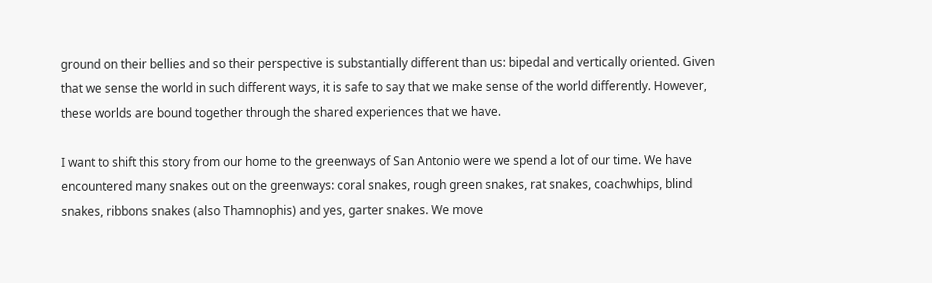ground on their bellies and so their perspective is substantially different than us: bipedal and vertically oriented. Given that we sense the world in such different ways, it is safe to say that we make sense of the world differently. However, these worlds are bound together through the shared experiences that we have.

I want to shift this story from our home to the greenways of San Antonio were we spend a lot of our time. We have encountered many snakes out on the greenways: coral snakes, rough green snakes, rat snakes, coachwhips, blind snakes, ribbons snakes (also Thamnophis) and yes, garter snakes. We move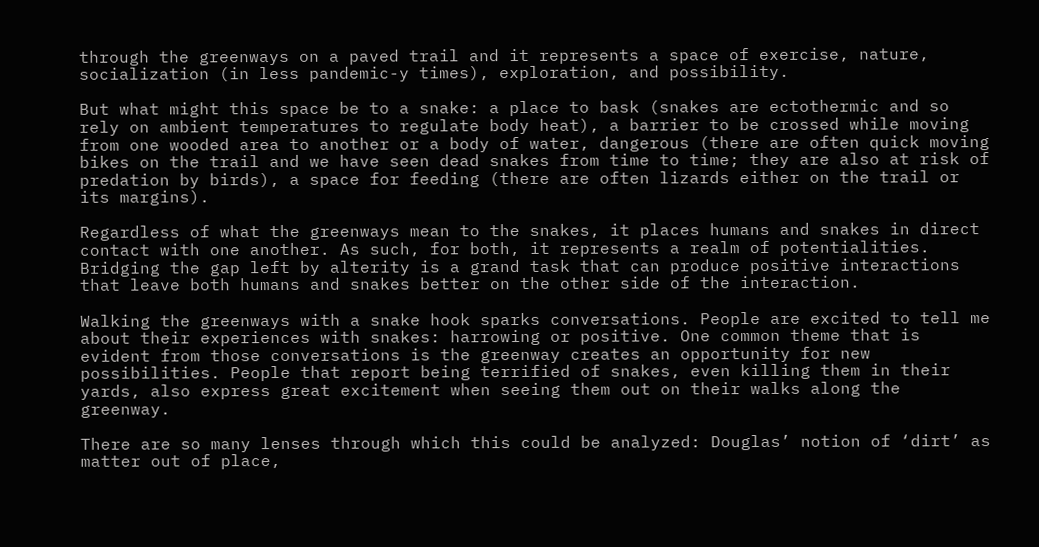through the greenways on a paved trail and it represents a space of exercise, nature, socialization (in less pandemic-y times), exploration, and possibility.

But what might this space be to a snake: a place to bask (snakes are ectothermic and so rely on ambient temperatures to regulate body heat), a barrier to be crossed while moving from one wooded area to another or a body of water, dangerous (there are often quick moving bikes on the trail and we have seen dead snakes from time to time; they are also at risk of predation by birds), a space for feeding (there are often lizards either on the trail or its margins).

Regardless of what the greenways mean to the snakes, it places humans and snakes in direct contact with one another. As such, for both, it represents a realm of potentialities. Bridging the gap left by alterity is a grand task that can produce positive interactions that leave both humans and snakes better on the other side of the interaction.

Walking the greenways with a snake hook sparks conversations. People are excited to tell me about their experiences with snakes: harrowing or positive. One common theme that is evident from those conversations is the greenway creates an opportunity for new possibilities. People that report being terrified of snakes, even killing them in their yards, also express great excitement when seeing them out on their walks along the greenway.

There are so many lenses through which this could be analyzed: Douglas’ notion of ‘dirt’ as matter out of place,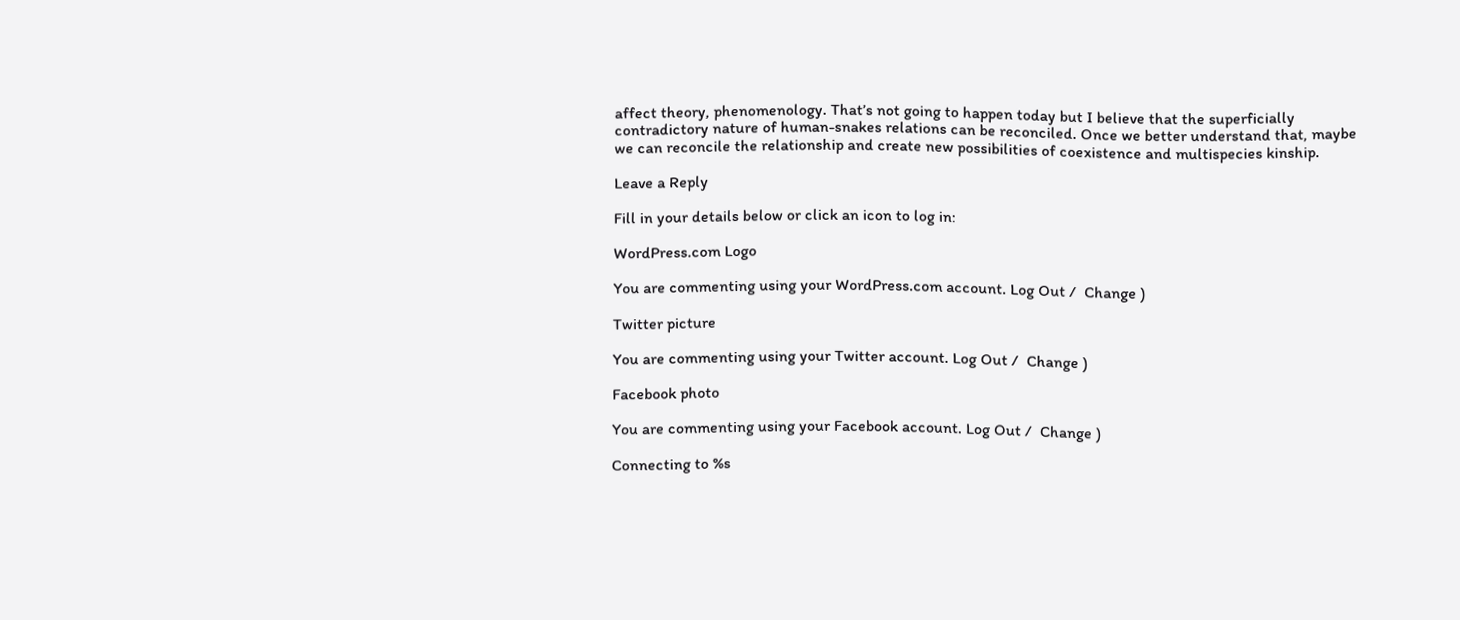affect theory, phenomenology. That’s not going to happen today but I believe that the superficially contradictory nature of human-snakes relations can be reconciled. Once we better understand that, maybe we can reconcile the relationship and create new possibilities of coexistence and multispecies kinship.

Leave a Reply

Fill in your details below or click an icon to log in:

WordPress.com Logo

You are commenting using your WordPress.com account. Log Out /  Change )

Twitter picture

You are commenting using your Twitter account. Log Out /  Change )

Facebook photo

You are commenting using your Facebook account. Log Out /  Change )

Connecting to %s